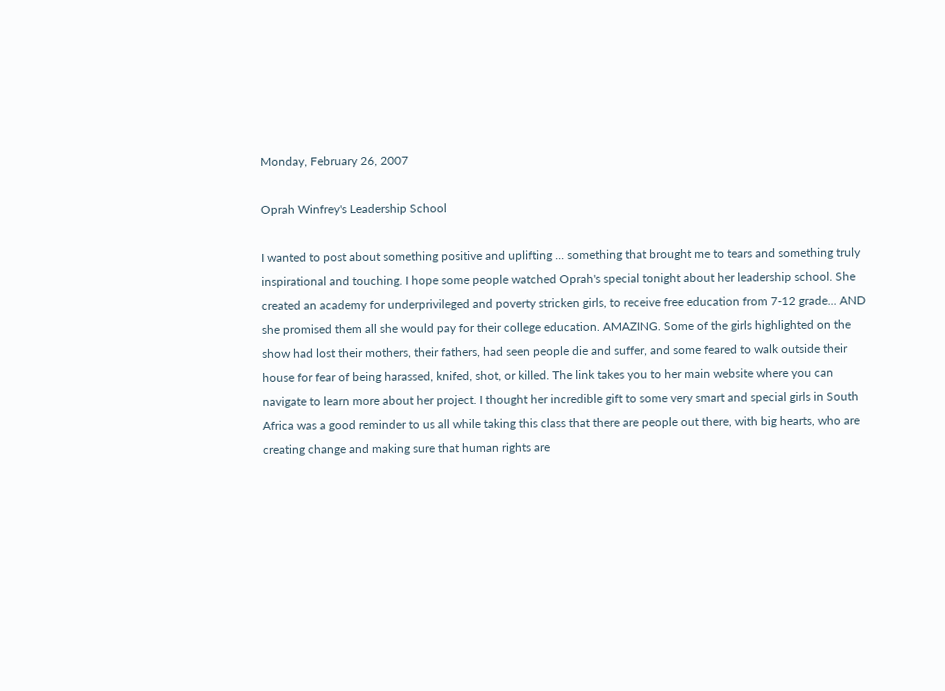Monday, February 26, 2007

Oprah Winfrey's Leadership School

I wanted to post about something positive and uplifting ... something that brought me to tears and something truly inspirational and touching. I hope some people watched Oprah's special tonight about her leadership school. She created an academy for underprivileged and poverty stricken girls, to receive free education from 7-12 grade... AND she promised them all she would pay for their college education. AMAZING. Some of the girls highlighted on the show had lost their mothers, their fathers, had seen people die and suffer, and some feared to walk outside their house for fear of being harassed, knifed, shot, or killed. The link takes you to her main website where you can navigate to learn more about her project. I thought her incredible gift to some very smart and special girls in South Africa was a good reminder to us all while taking this class that there are people out there, with big hearts, who are creating change and making sure that human rights are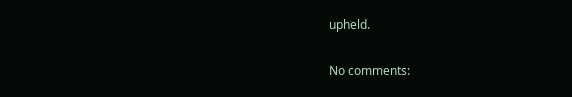upheld.

No comments: